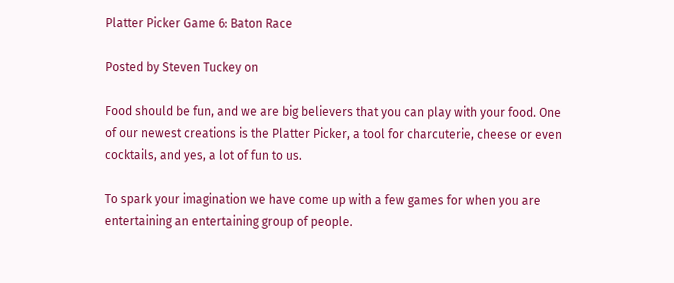Platter Picker Game 6: Baton Race

Posted by Steven Tuckey on

Food should be fun, and we are big believers that you can play with your food. One of our newest creations is the Platter Picker, a tool for charcuterie, cheese or even cocktails, and yes, a lot of fun to us.

To spark your imagination we have come up with a few games for when you are entertaining an entertaining group of people.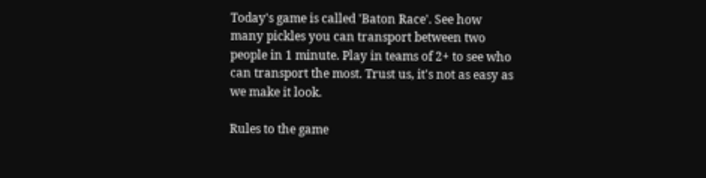Today's game is called 'Baton Race'. See how many pickles you can transport between two people in 1 minute. Play in teams of 2+ to see who can transport the most. Trust us, it's not as easy as we make it look.

Rules to the game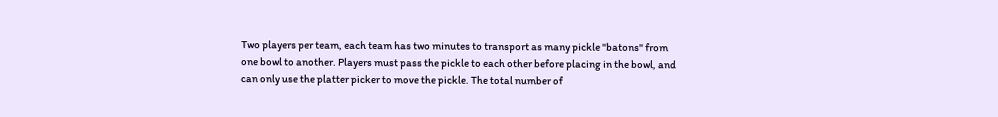Two players per team, each team has two minutes to transport as many pickle "batons" from one bowl to another. Players must pass the pickle to each other before placing in the bowl, and can only use the platter picker to move the pickle. The total number of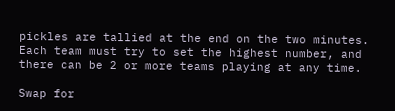pickles are tallied at the end on the two minutes. Each team must try to set the highest number, and there can be 2 or more teams playing at any time.

Swap for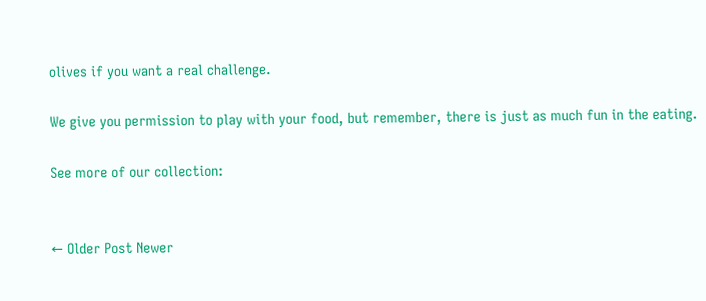olives if you want a real challenge.

We give you permission to play with your food, but remember, there is just as much fun in the eating.

See more of our collection:


← Older Post Newer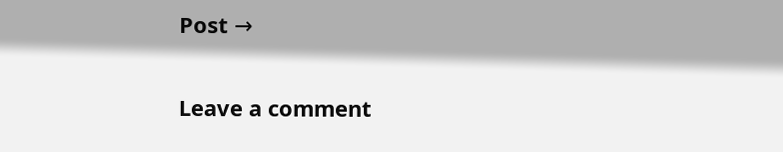Post →

Leave a comment